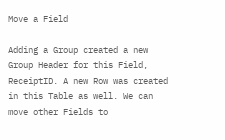Move a Field

Adding a Group created a new Group Header for this Field, ReceiptID. A new Row was created in this Table as well. We can move other Fields to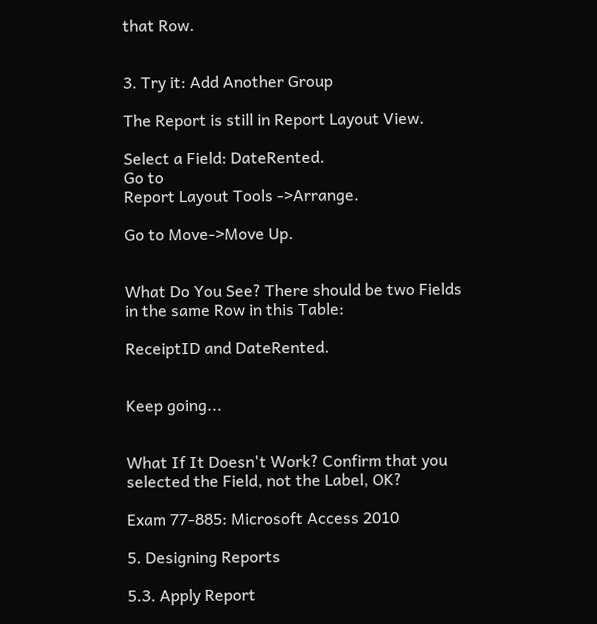that Row.


3. Try it: Add Another Group

The Report is still in Report Layout View.

Select a Field: DateRented.
Go to
Report Layout Tools ->Arrange.

Go to Move->Move Up.


What Do You See? There should be two Fields in the same Row in this Table:

ReceiptID and DateRented.


Keep going...


What If It Doesn't Work? Confirm that you selected the Field, not the Label, OK?

Exam 77-885: Microsoft Access 2010

5. Designing Reports

5.3. Apply Report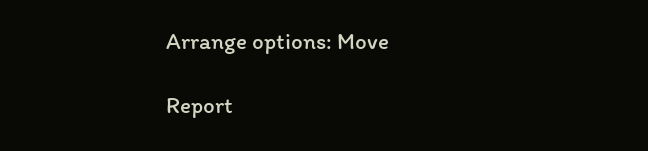Arrange options: Move

Report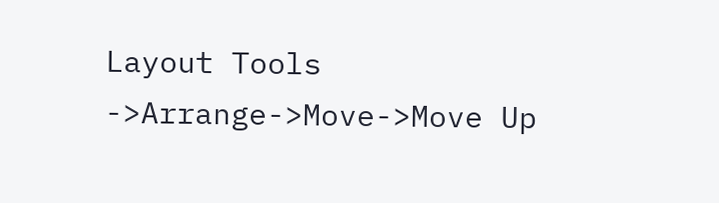Layout Tools ->Arrange->Move->Move Up